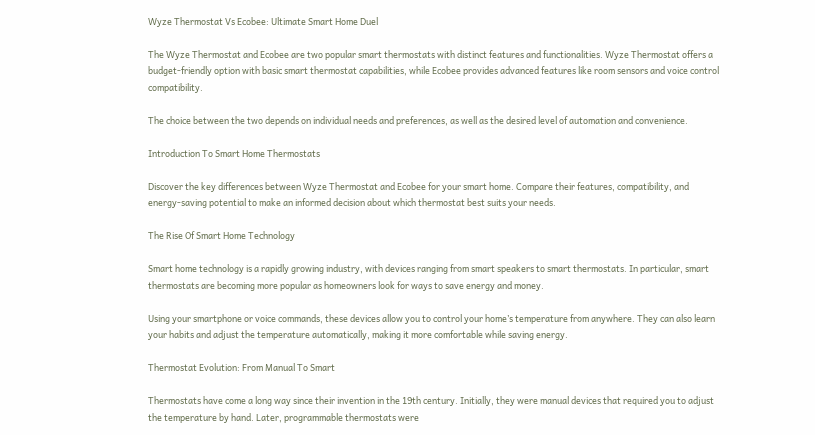Wyze Thermostat Vs Ecobee: Ultimate Smart Home Duel

The Wyze Thermostat and Ecobee are two popular smart thermostats with distinct features and functionalities. Wyze Thermostat offers a budget-friendly option with basic smart thermostat capabilities, while Ecobee provides advanced features like room sensors and voice control compatibility.

The choice between the two depends on individual needs and preferences, as well as the desired level of automation and convenience.

Introduction To Smart Home Thermostats

Discover the key differences between Wyze Thermostat and Ecobee for your smart home. Compare their features, compatibility, and energy-saving potential to make an informed decision about which thermostat best suits your needs.

The Rise Of Smart Home Technology

Smart home technology is a rapidly growing industry, with devices ranging from smart speakers to smart thermostats. In particular, smart thermostats are becoming more popular as homeowners look for ways to save energy and money.

Using your smartphone or voice commands, these devices allow you to control your home’s temperature from anywhere. They can also learn your habits and adjust the temperature automatically, making it more comfortable while saving energy.

Thermostat Evolution: From Manual To Smart

Thermostats have come a long way since their invention in the 19th century. Initially, they were manual devices that required you to adjust the temperature by hand. Later, programmable thermostats were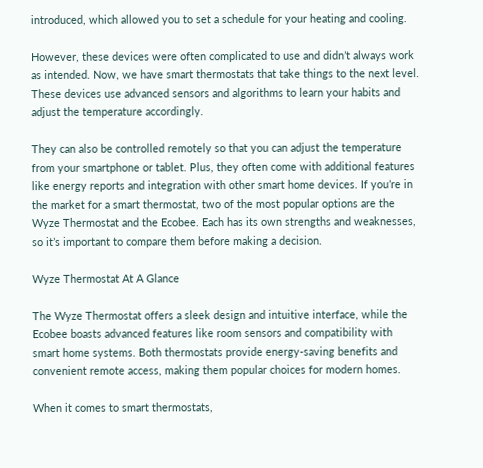introduced, which allowed you to set a schedule for your heating and cooling.

However, these devices were often complicated to use and didn’t always work as intended. Now, we have smart thermostats that take things to the next level. These devices use advanced sensors and algorithms to learn your habits and adjust the temperature accordingly.

They can also be controlled remotely so that you can adjust the temperature from your smartphone or tablet. Plus, they often come with additional features like energy reports and integration with other smart home devices. If you’re in the market for a smart thermostat, two of the most popular options are the Wyze Thermostat and the Ecobee. Each has its own strengths and weaknesses, so it’s important to compare them before making a decision.

Wyze Thermostat At A Glance

The Wyze Thermostat offers a sleek design and intuitive interface, while the Ecobee boasts advanced features like room sensors and compatibility with smart home systems. Both thermostats provide energy-saving benefits and convenient remote access, making them popular choices for modern homes.

When it comes to smart thermostats,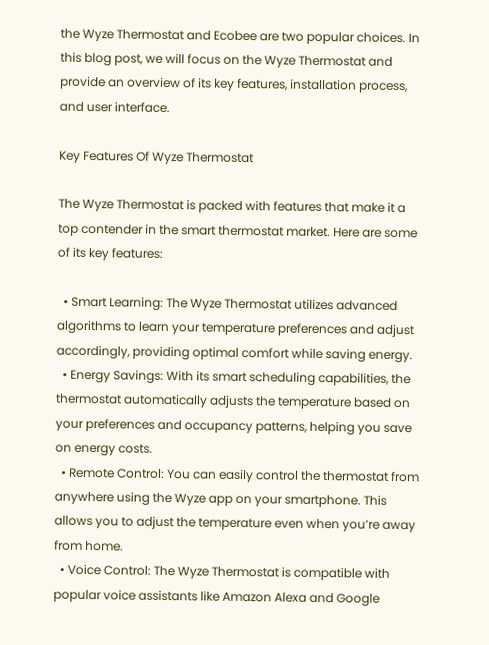the Wyze Thermostat and Ecobee are two popular choices. In this blog post, we will focus on the Wyze Thermostat and provide an overview of its key features, installation process, and user interface.

Key Features Of Wyze Thermostat

The Wyze Thermostat is packed with features that make it a top contender in the smart thermostat market. Here are some of its key features:

  • Smart Learning: The Wyze Thermostat utilizes advanced algorithms to learn your temperature preferences and adjust accordingly, providing optimal comfort while saving energy.
  • Energy Savings: With its smart scheduling capabilities, the thermostat automatically adjusts the temperature based on your preferences and occupancy patterns, helping you save on energy costs.
  • Remote Control: You can easily control the thermostat from anywhere using the Wyze app on your smartphone. This allows you to adjust the temperature even when you’re away from home.
  • Voice Control: The Wyze Thermostat is compatible with popular voice assistants like Amazon Alexa and Google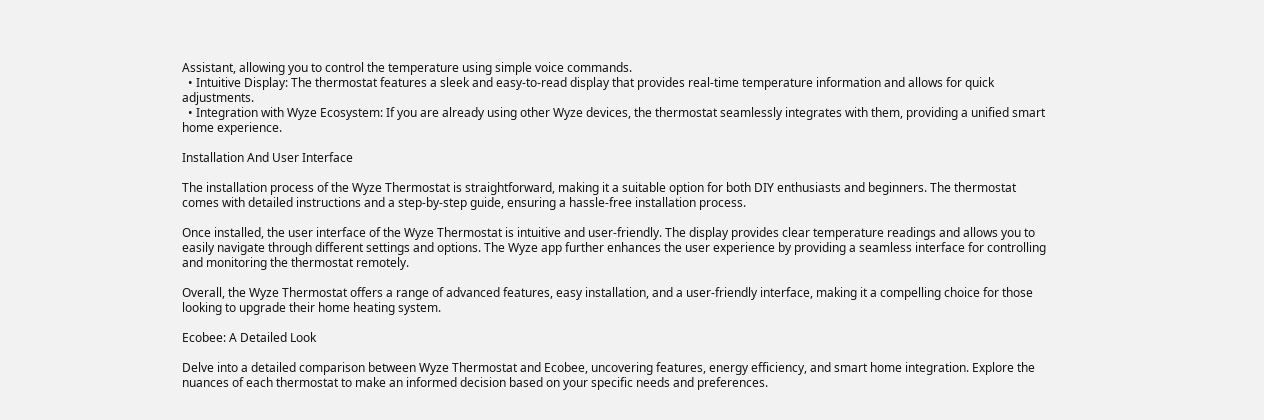Assistant, allowing you to control the temperature using simple voice commands.
  • Intuitive Display: The thermostat features a sleek and easy-to-read display that provides real-time temperature information and allows for quick adjustments.
  • Integration with Wyze Ecosystem: If you are already using other Wyze devices, the thermostat seamlessly integrates with them, providing a unified smart home experience.

Installation And User Interface

The installation process of the Wyze Thermostat is straightforward, making it a suitable option for both DIY enthusiasts and beginners. The thermostat comes with detailed instructions and a step-by-step guide, ensuring a hassle-free installation process.

Once installed, the user interface of the Wyze Thermostat is intuitive and user-friendly. The display provides clear temperature readings and allows you to easily navigate through different settings and options. The Wyze app further enhances the user experience by providing a seamless interface for controlling and monitoring the thermostat remotely.

Overall, the Wyze Thermostat offers a range of advanced features, easy installation, and a user-friendly interface, making it a compelling choice for those looking to upgrade their home heating system.

Ecobee: A Detailed Look

Delve into a detailed comparison between Wyze Thermostat and Ecobee, uncovering features, energy efficiency, and smart home integration. Explore the nuances of each thermostat to make an informed decision based on your specific needs and preferences.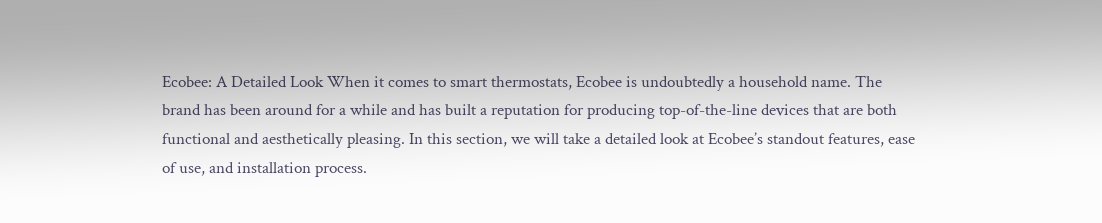Ecobee: A Detailed Look When it comes to smart thermostats, Ecobee is undoubtedly a household name. The brand has been around for a while and has built a reputation for producing top-of-the-line devices that are both functional and aesthetically pleasing. In this section, we will take a detailed look at Ecobee’s standout features, ease of use, and installation process.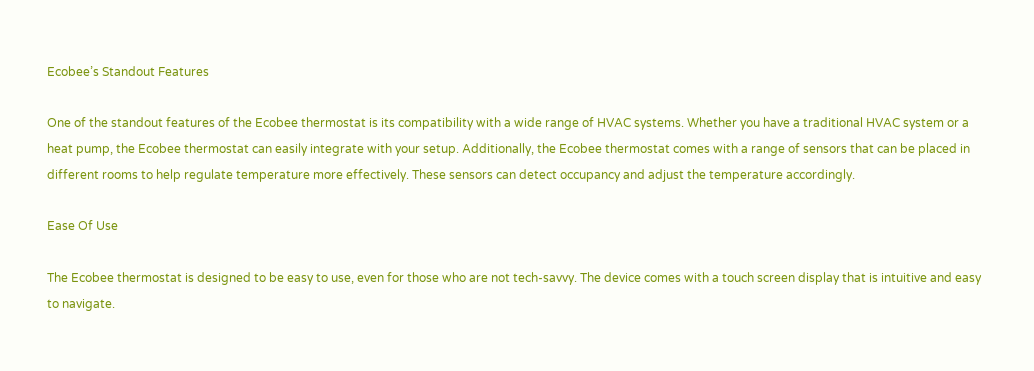Ecobee’s Standout Features

One of the standout features of the Ecobee thermostat is its compatibility with a wide range of HVAC systems. Whether you have a traditional HVAC system or a heat pump, the Ecobee thermostat can easily integrate with your setup. Additionally, the Ecobee thermostat comes with a range of sensors that can be placed in different rooms to help regulate temperature more effectively. These sensors can detect occupancy and adjust the temperature accordingly.

Ease Of Use

The Ecobee thermostat is designed to be easy to use, even for those who are not tech-savvy. The device comes with a touch screen display that is intuitive and easy to navigate.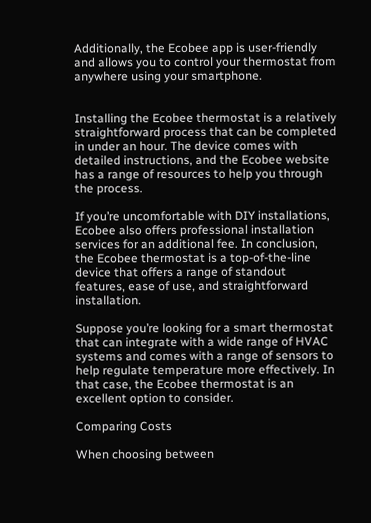Additionally, the Ecobee app is user-friendly and allows you to control your thermostat from anywhere using your smartphone.


Installing the Ecobee thermostat is a relatively straightforward process that can be completed in under an hour. The device comes with detailed instructions, and the Ecobee website has a range of resources to help you through the process.

If you’re uncomfortable with DIY installations, Ecobee also offers professional installation services for an additional fee. In conclusion, the Ecobee thermostat is a top-of-the-line device that offers a range of standout features, ease of use, and straightforward installation.

Suppose you’re looking for a smart thermostat that can integrate with a wide range of HVAC systems and comes with a range of sensors to help regulate temperature more effectively. In that case, the Ecobee thermostat is an excellent option to consider.

Comparing Costs

When choosing between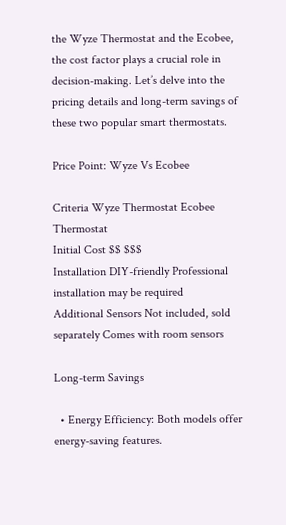the Wyze Thermostat and the Ecobee, the cost factor plays a crucial role in decision-making. Let’s delve into the pricing details and long-term savings of these two popular smart thermostats.

Price Point: Wyze Vs Ecobee

Criteria Wyze Thermostat Ecobee Thermostat
Initial Cost $$ $$$
Installation DIY-friendly Professional installation may be required
Additional Sensors Not included, sold separately Comes with room sensors

Long-term Savings

  • Energy Efficiency: Both models offer energy-saving features.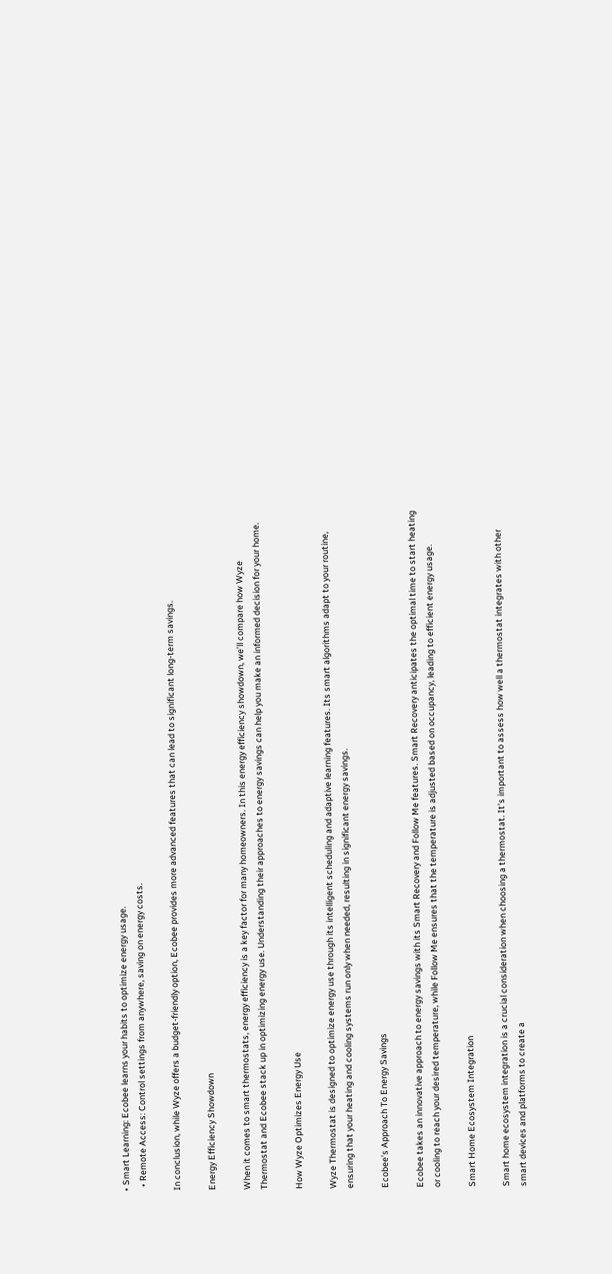• Smart Learning: Ecobee learns your habits to optimize energy usage.
  • Remote Access: Control settings from anywhere, saving on energy costs.

In conclusion, while Wyze offers a budget-friendly option, Ecobee provides more advanced features that can lead to significant long-term savings.

Energy Efficiency Showdown

When it comes to smart thermostats, energy efficiency is a key factor for many homeowners. In this energy efficiency showdown, we’ll compare how Wyze Thermostat and Ecobee stack up in optimizing energy use. Understanding their approaches to energy savings can help you make an informed decision for your home.

How Wyze Optimizes Energy Use

Wyze Thermostat is designed to optimize energy use through its intelligent scheduling and adaptive learning features. Its smart algorithms adapt to your routine, ensuring that your heating and cooling systems run only when needed, resulting in significant energy savings.

Ecobee’s Approach To Energy Savings

Ecobee takes an innovative approach to energy savings with its Smart Recovery and Follow Me features. Smart Recovery anticipates the optimal time to start heating or cooling to reach your desired temperature, while Follow Me ensures that the temperature is adjusted based on occupancy, leading to efficient energy usage.

Smart Home Ecosystem Integration

Smart home ecosystem integration is a crucial consideration when choosing a thermostat. It’s important to assess how well a thermostat integrates with other smart devices and platforms to create a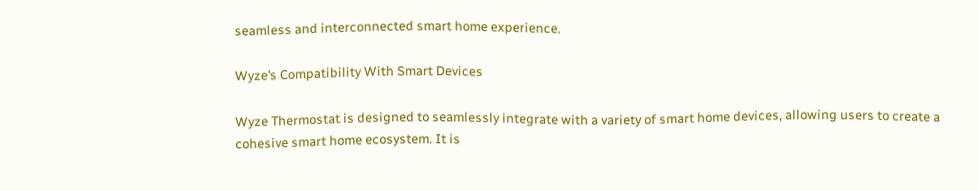seamless and interconnected smart home experience.

Wyze’s Compatibility With Smart Devices

Wyze Thermostat is designed to seamlessly integrate with a variety of smart home devices, allowing users to create a cohesive smart home ecosystem. It is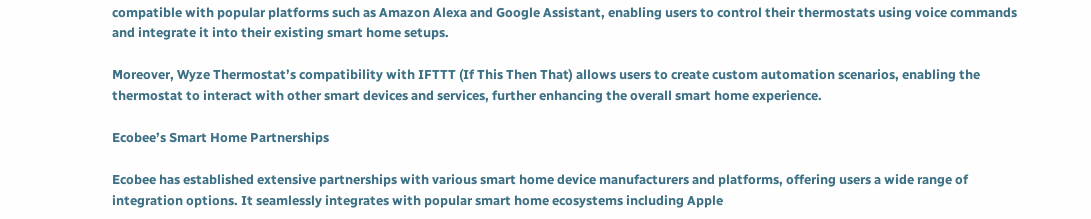compatible with popular platforms such as Amazon Alexa and Google Assistant, enabling users to control their thermostats using voice commands and integrate it into their existing smart home setups.

Moreover, Wyze Thermostat’s compatibility with IFTTT (If This Then That) allows users to create custom automation scenarios, enabling the thermostat to interact with other smart devices and services, further enhancing the overall smart home experience.

Ecobee’s Smart Home Partnerships

Ecobee has established extensive partnerships with various smart home device manufacturers and platforms, offering users a wide range of integration options. It seamlessly integrates with popular smart home ecosystems including Apple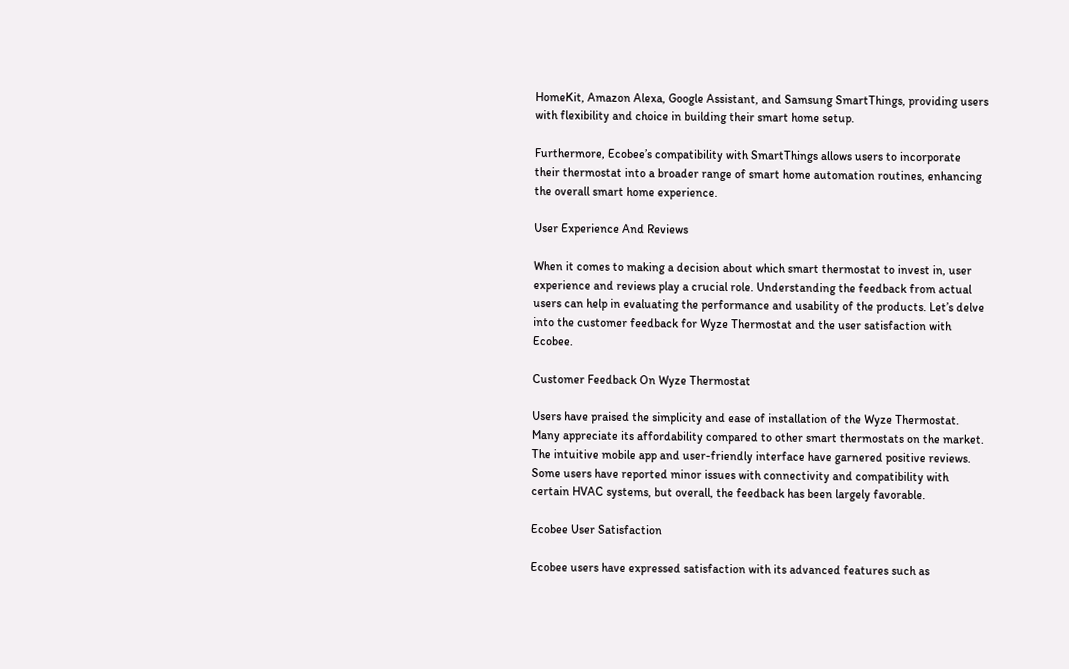HomeKit, Amazon Alexa, Google Assistant, and Samsung SmartThings, providing users with flexibility and choice in building their smart home setup.

Furthermore, Ecobee’s compatibility with SmartThings allows users to incorporate their thermostat into a broader range of smart home automation routines, enhancing the overall smart home experience.

User Experience And Reviews

When it comes to making a decision about which smart thermostat to invest in, user experience and reviews play a crucial role. Understanding the feedback from actual users can help in evaluating the performance and usability of the products. Let’s delve into the customer feedback for Wyze Thermostat and the user satisfaction with Ecobee.

Customer Feedback On Wyze Thermostat

Users have praised the simplicity and ease of installation of the Wyze Thermostat. Many appreciate its affordability compared to other smart thermostats on the market. The intuitive mobile app and user-friendly interface have garnered positive reviews. Some users have reported minor issues with connectivity and compatibility with certain HVAC systems, but overall, the feedback has been largely favorable.

Ecobee User Satisfaction

Ecobee users have expressed satisfaction with its advanced features such as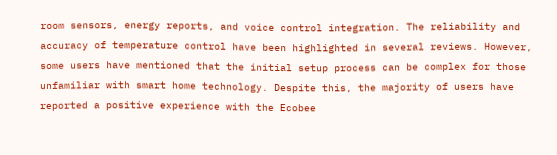room sensors, energy reports, and voice control integration. The reliability and accuracy of temperature control have been highlighted in several reviews. However, some users have mentioned that the initial setup process can be complex for those unfamiliar with smart home technology. Despite this, the majority of users have reported a positive experience with the Ecobee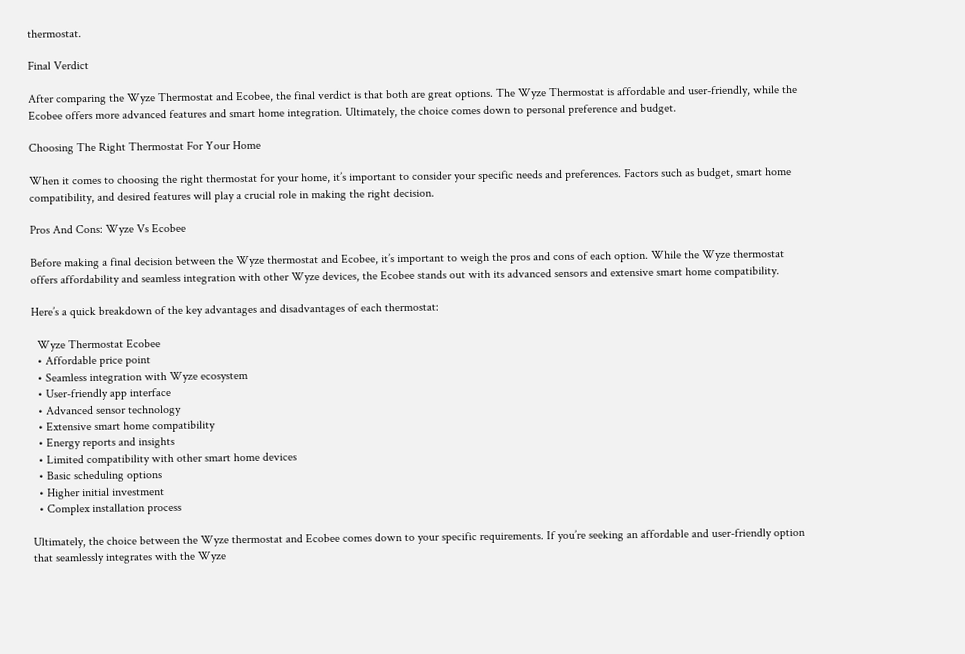thermostat.

Final Verdict

After comparing the Wyze Thermostat and Ecobee, the final verdict is that both are great options. The Wyze Thermostat is affordable and user-friendly, while the Ecobee offers more advanced features and smart home integration. Ultimately, the choice comes down to personal preference and budget.

Choosing The Right Thermostat For Your Home

When it comes to choosing the right thermostat for your home, it’s important to consider your specific needs and preferences. Factors such as budget, smart home compatibility, and desired features will play a crucial role in making the right decision.

Pros And Cons: Wyze Vs Ecobee

Before making a final decision between the Wyze thermostat and Ecobee, it’s important to weigh the pros and cons of each option. While the Wyze thermostat offers affordability and seamless integration with other Wyze devices, the Ecobee stands out with its advanced sensors and extensive smart home compatibility.

Here’s a quick breakdown of the key advantages and disadvantages of each thermostat:

  Wyze Thermostat Ecobee
  • Affordable price point
  • Seamless integration with Wyze ecosystem
  • User-friendly app interface
  • Advanced sensor technology
  • Extensive smart home compatibility
  • Energy reports and insights
  • Limited compatibility with other smart home devices
  • Basic scheduling options
  • Higher initial investment
  • Complex installation process

Ultimately, the choice between the Wyze thermostat and Ecobee comes down to your specific requirements. If you’re seeking an affordable and user-friendly option that seamlessly integrates with the Wyze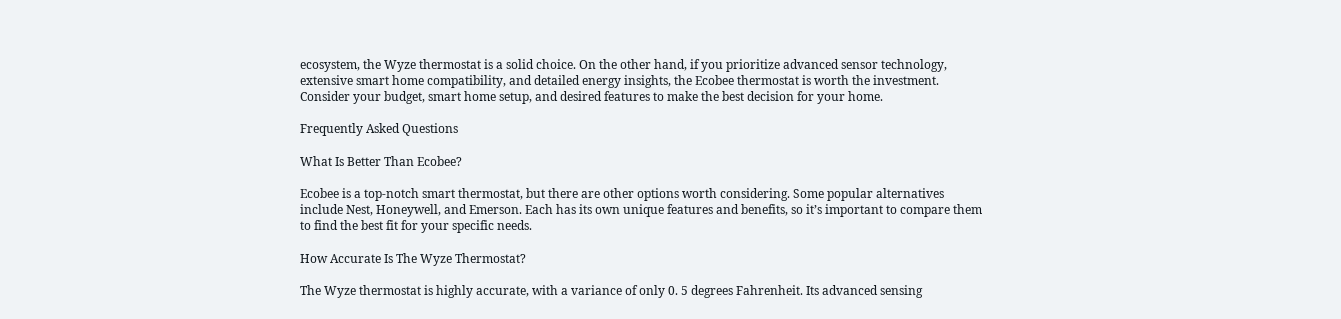ecosystem, the Wyze thermostat is a solid choice. On the other hand, if you prioritize advanced sensor technology, extensive smart home compatibility, and detailed energy insights, the Ecobee thermostat is worth the investment. Consider your budget, smart home setup, and desired features to make the best decision for your home.

Frequently Asked Questions

What Is Better Than Ecobee?

Ecobee is a top-notch smart thermostat, but there are other options worth considering. Some popular alternatives include Nest, Honeywell, and Emerson. Each has its own unique features and benefits, so it’s important to compare them to find the best fit for your specific needs.

How Accurate Is The Wyze Thermostat?

The Wyze thermostat is highly accurate, with a variance of only 0. 5 degrees Fahrenheit. Its advanced sensing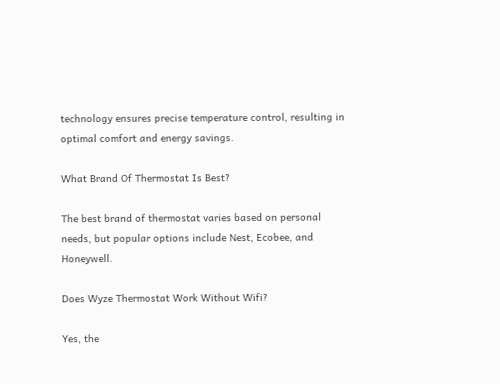technology ensures precise temperature control, resulting in optimal comfort and energy savings.

What Brand Of Thermostat Is Best?

The best brand of thermostat varies based on personal needs, but popular options include Nest, Ecobee, and Honeywell.

Does Wyze Thermostat Work Without Wifi?

Yes, the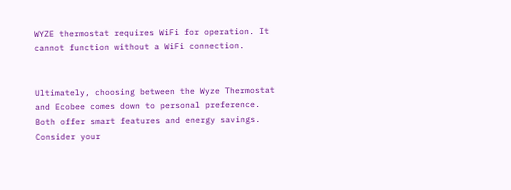WYZE thermostat requires WiFi for operation. It cannot function without a WiFi connection.


Ultimately, choosing between the Wyze Thermostat and Ecobee comes down to personal preference. Both offer smart features and energy savings. Consider your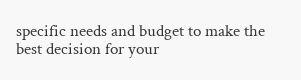specific needs and budget to make the best decision for your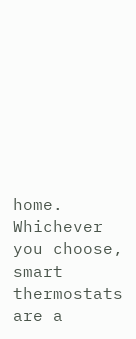home. Whichever you choose, smart thermostats are a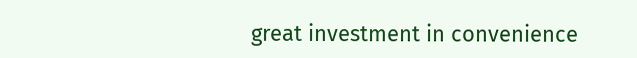great investment in convenience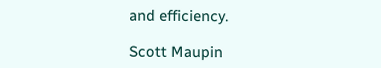and efficiency.

Scott Maupin